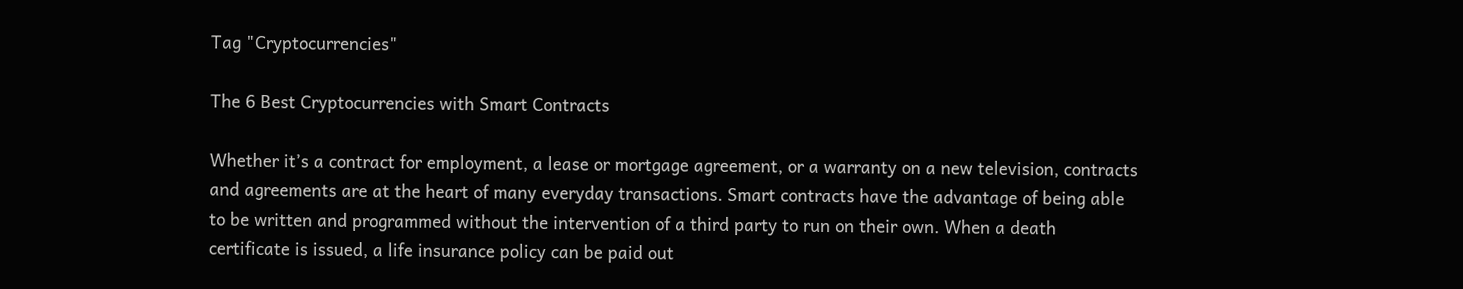Tag "Cryptocurrencies"

The 6 Best Cryptocurrencies with Smart Contracts

Whether it’s a contract for employment, a lease or mortgage agreement, or a warranty on a new television, contracts and agreements are at the heart of many everyday transactions. Smart contracts have the advantage of being able to be written and programmed without the intervention of a third party to run on their own. When a death certificate is issued, a life insurance policy can be paid out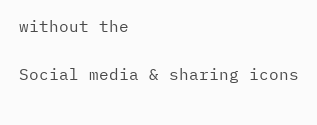without the

Social media & sharing icons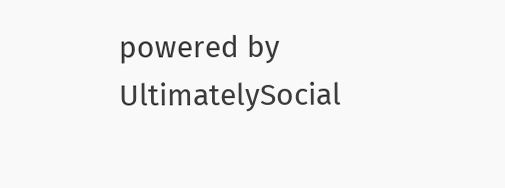powered by UltimatelySocial